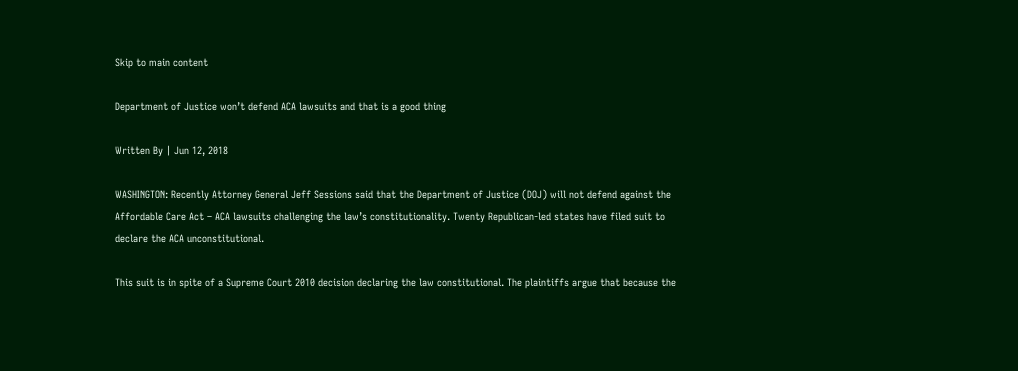Skip to main content

Department of Justice won’t defend ACA lawsuits and that is a good thing

Written By | Jun 12, 2018

WASHINGTON: Recently Attorney General Jeff Sessions said that the Department of Justice (DOJ) will not defend against the Affordable Care Act – ACA lawsuits challenging the law’s constitutionality. Twenty Republican-led states have filed suit to declare the ACA unconstitutional.

This suit is in spite of a Supreme Court 2010 decision declaring the law constitutional. The plaintiffs argue that because the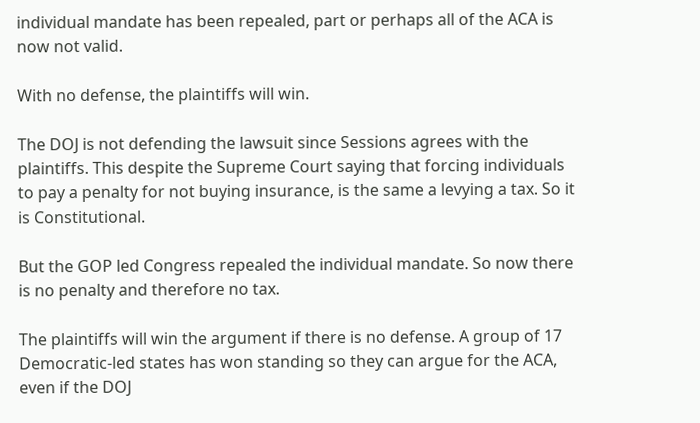individual mandate has been repealed, part or perhaps all of the ACA is now not valid.

With no defense, the plaintiffs will win.

The DOJ is not defending the lawsuit since Sessions agrees with the plaintiffs. This despite the Supreme Court saying that forcing individuals to pay a penalty for not buying insurance, is the same a levying a tax. So it is Constitutional.

But the GOP led Congress repealed the individual mandate. So now there is no penalty and therefore no tax.

The plaintiffs will win the argument if there is no defense. A group of 17 Democratic-led states has won standing so they can argue for the ACA, even if the DOJ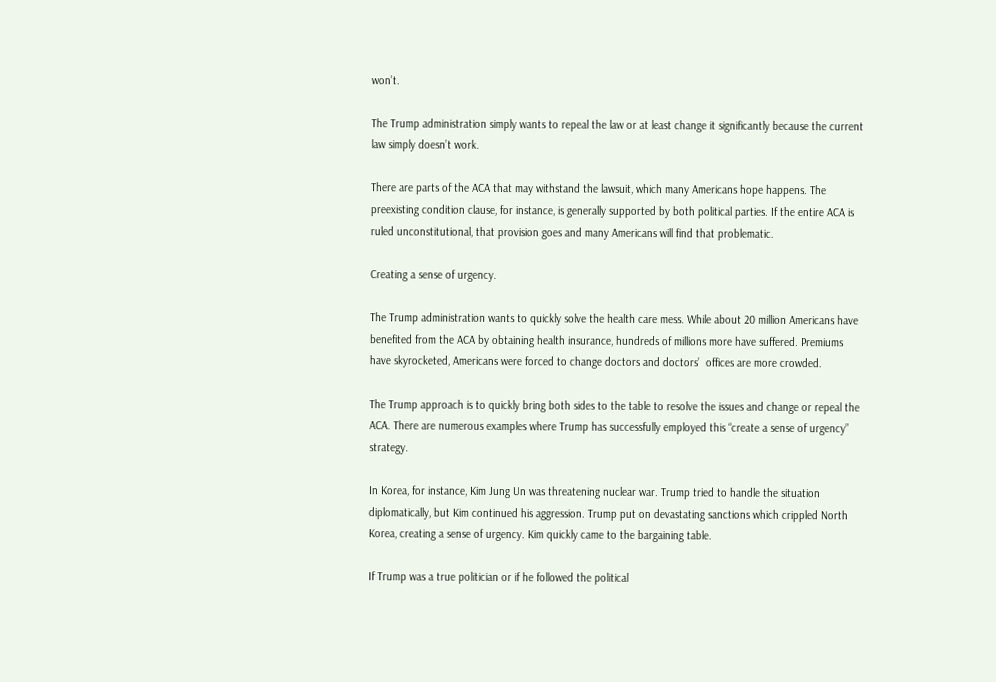won’t.

The Trump administration simply wants to repeal the law or at least change it significantly because the current law simply doesn’t work.

There are parts of the ACA that may withstand the lawsuit, which many Americans hope happens. The preexisting condition clause, for instance, is generally supported by both political parties. If the entire ACA is ruled unconstitutional, that provision goes and many Americans will find that problematic.

Creating a sense of urgency.

The Trump administration wants to quickly solve the health care mess. While about 20 million Americans have benefited from the ACA by obtaining health insurance, hundreds of millions more have suffered. Premiums have skyrocketed, Americans were forced to change doctors and doctors’  offices are more crowded.

The Trump approach is to quickly bring both sides to the table to resolve the issues and change or repeal the ACA. There are numerous examples where Trump has successfully employed this “create a sense of urgency” strategy.

In Korea, for instance, Kim Jung Un was threatening nuclear war. Trump tried to handle the situation diplomatically, but Kim continued his aggression. Trump put on devastating sanctions which crippled North Korea, creating a sense of urgency. Kim quickly came to the bargaining table.

If Trump was a true politician or if he followed the political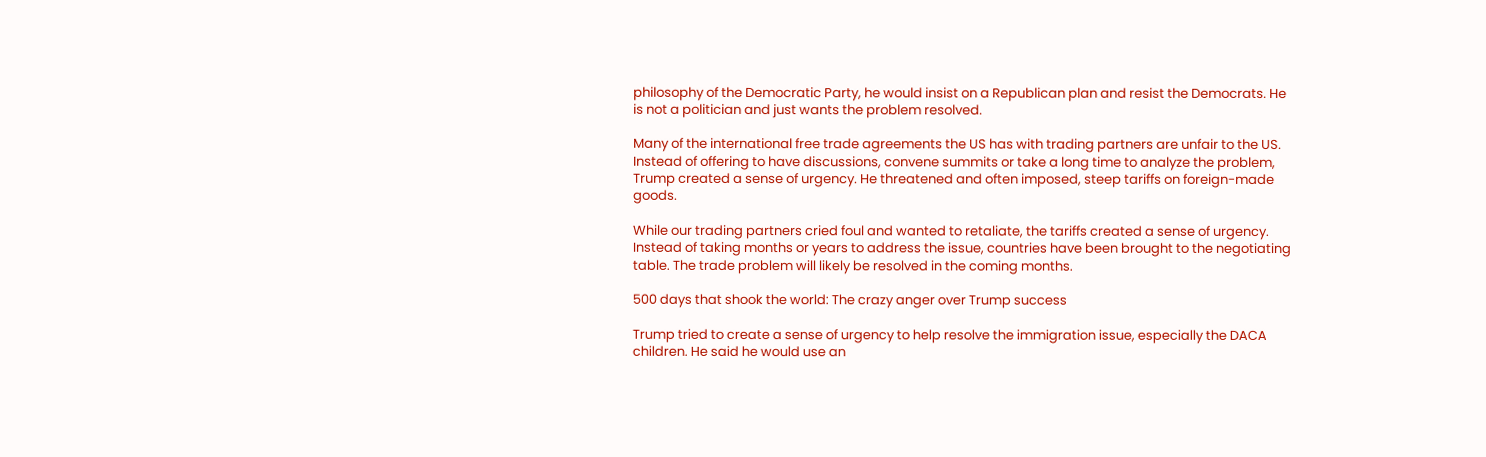philosophy of the Democratic Party, he would insist on a Republican plan and resist the Democrats. He is not a politician and just wants the problem resolved.

Many of the international free trade agreements the US has with trading partners are unfair to the US. Instead of offering to have discussions, convene summits or take a long time to analyze the problem, Trump created a sense of urgency. He threatened and often imposed, steep tariffs on foreign-made goods.

While our trading partners cried foul and wanted to retaliate, the tariffs created a sense of urgency. Instead of taking months or years to address the issue, countries have been brought to the negotiating table. The trade problem will likely be resolved in the coming months.

500 days that shook the world: The crazy anger over Trump success

Trump tried to create a sense of urgency to help resolve the immigration issue, especially the DACA children. He said he would use an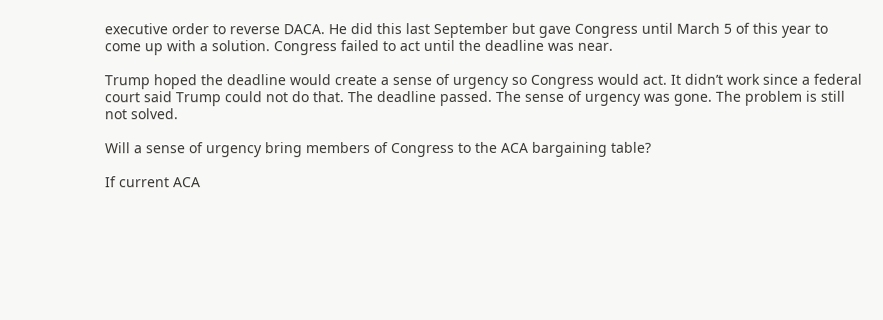executive order to reverse DACA. He did this last September but gave Congress until March 5 of this year to come up with a solution. Congress failed to act until the deadline was near.

Trump hoped the deadline would create a sense of urgency so Congress would act. It didn’t work since a federal court said Trump could not do that. The deadline passed. The sense of urgency was gone. The problem is still not solved.

Will a sense of urgency bring members of Congress to the ACA bargaining table?

If current ACA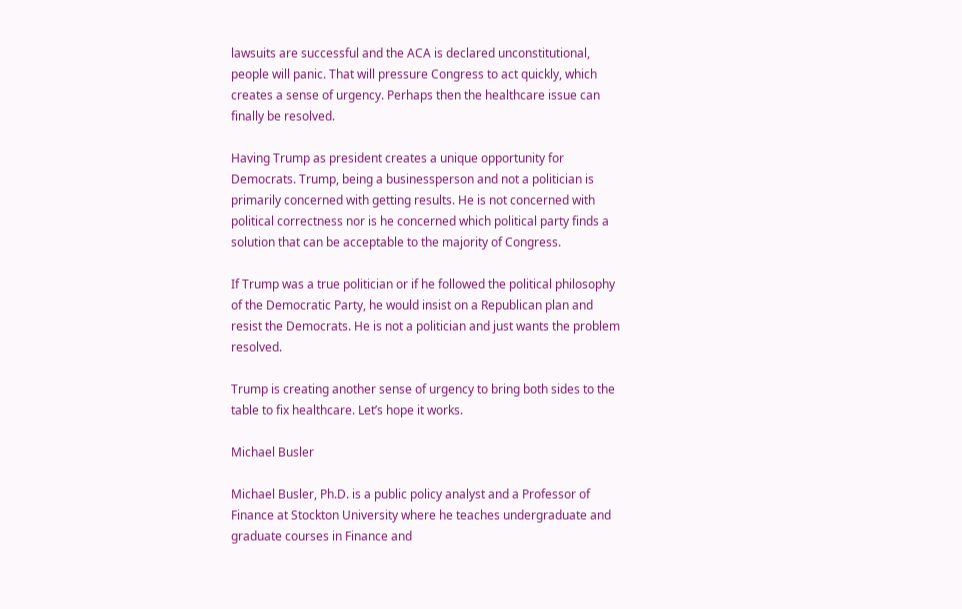lawsuits are successful and the ACA is declared unconstitutional, people will panic. That will pressure Congress to act quickly, which creates a sense of urgency. Perhaps then the healthcare issue can finally be resolved.

Having Trump as president creates a unique opportunity for Democrats. Trump, being a businessperson and not a politician is primarily concerned with getting results. He is not concerned with political correctness nor is he concerned which political party finds a solution that can be acceptable to the majority of Congress.

If Trump was a true politician or if he followed the political philosophy of the Democratic Party, he would insist on a Republican plan and resist the Democrats. He is not a politician and just wants the problem resolved.

Trump is creating another sense of urgency to bring both sides to the table to fix healthcare. Let’s hope it works.

Michael Busler

Michael Busler, Ph.D. is a public policy analyst and a Professor of Finance at Stockton University where he teaches undergraduate and graduate courses in Finance and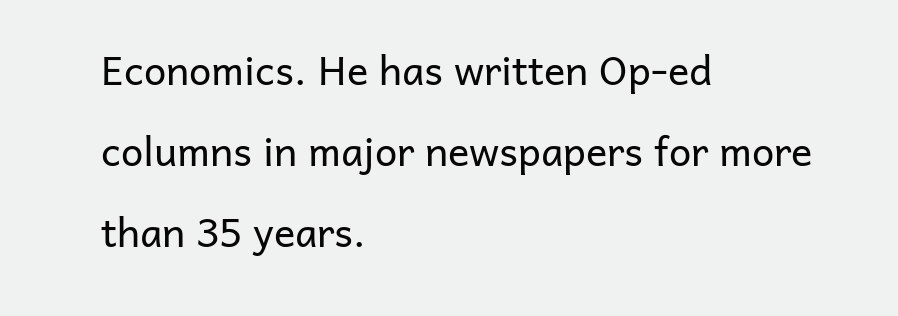Economics. He has written Op-ed columns in major newspapers for more than 35 years.